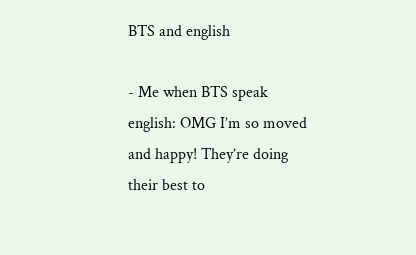BTS and english

- Me when BTS speak english: OMG I’m so moved and happy! They’re doing their best to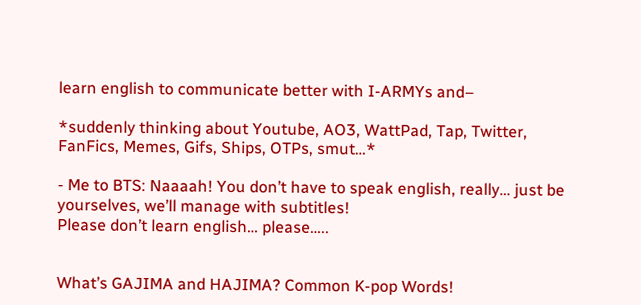learn english to communicate better with I-ARMYs and–

*suddenly thinking about Youtube, AO3, WattPad, Tap, Twitter, FanFics, Memes, Gifs, Ships, OTPs, smut…*

- Me to BTS: Naaaah! You don’t have to speak english, really… just be yourselves, we’ll manage with subtitles!
Please don’t learn english… please…..


What’s GAJIMA and HAJIMA? Common K-pop Words!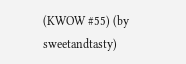(KWOW #55) (by sweetandtasty)